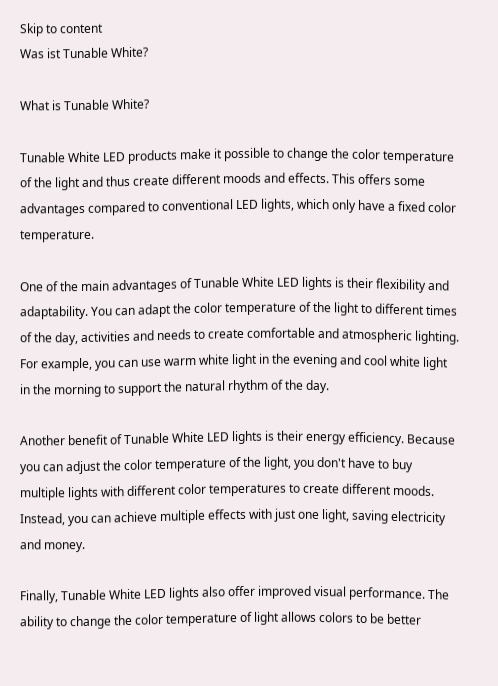Skip to content
Was ist Tunable White?

What is Tunable White?

Tunable White LED products make it possible to change the color temperature of the light and thus create different moods and effects. This offers some advantages compared to conventional LED lights, which only have a fixed color temperature.

One of the main advantages of Tunable White LED lights is their flexibility and adaptability. You can adapt the color temperature of the light to different times of the day, activities and needs to create comfortable and atmospheric lighting. For example, you can use warm white light in the evening and cool white light in the morning to support the natural rhythm of the day.

Another benefit of Tunable White LED lights is their energy efficiency. Because you can adjust the color temperature of the light, you don't have to buy multiple lights with different color temperatures to create different moods. Instead, you can achieve multiple effects with just one light, saving electricity and money.

Finally, Tunable White LED lights also offer improved visual performance. The ability to change the color temperature of light allows colors to be better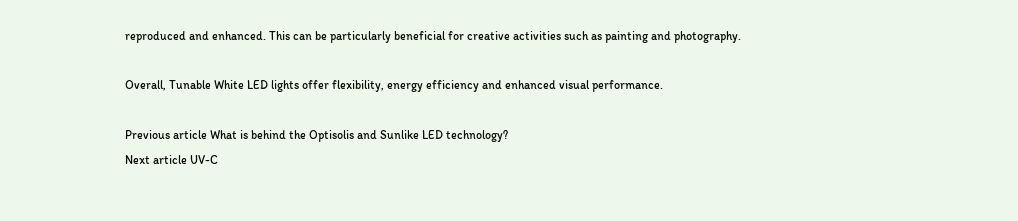reproduced and enhanced. This can be particularly beneficial for creative activities such as painting and photography.

Overall, Tunable White LED lights offer flexibility, energy efficiency and enhanced visual performance.

Previous article What is behind the Optisolis and Sunlike LED technology?
Next article UV-C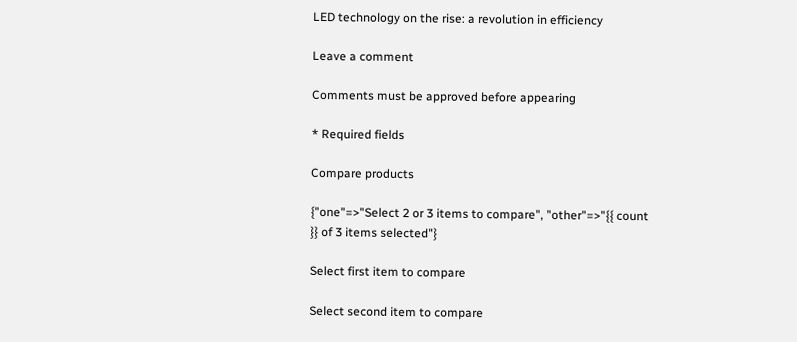LED technology on the rise: a revolution in efficiency

Leave a comment

Comments must be approved before appearing

* Required fields

Compare products

{"one"=>"Select 2 or 3 items to compare", "other"=>"{{ count }} of 3 items selected"}

Select first item to compare

Select second item to compare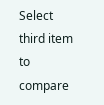Select third item to compare